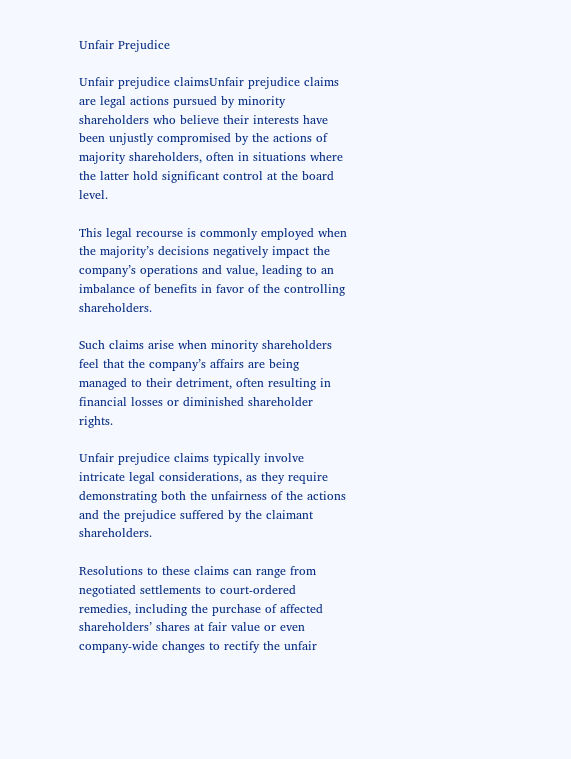Unfair Prejudice

Unfair prejudice claimsUnfair prejudice claims are legal actions pursued by minority shareholders who believe their interests have been unjustly compromised by the actions of majority shareholders, often in situations where the latter hold significant control at the board level.

This legal recourse is commonly employed when the majority’s decisions negatively impact the company’s operations and value, leading to an imbalance of benefits in favor of the controlling shareholders.

Such claims arise when minority shareholders feel that the company’s affairs are being managed to their detriment, often resulting in financial losses or diminished shareholder rights.

Unfair prejudice claims typically involve intricate legal considerations, as they require demonstrating both the unfairness of the actions and the prejudice suffered by the claimant shareholders.

Resolutions to these claims can range from negotiated settlements to court-ordered remedies, including the purchase of affected shareholders’ shares at fair value or even company-wide changes to rectify the unfair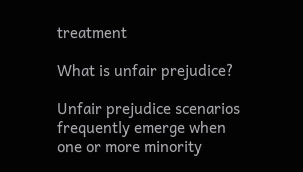treatment

What is unfair prejudice?

Unfair prejudice scenarios frequently emerge when one or more minority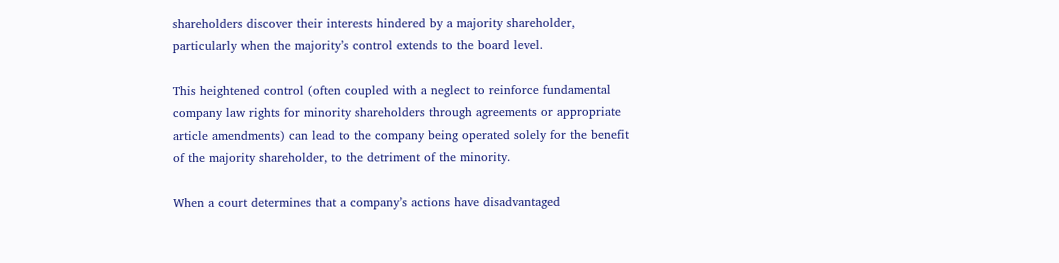shareholders discover their interests hindered by a majority shareholder, particularly when the majority’s control extends to the board level.

This heightened control (often coupled with a neglect to reinforce fundamental company law rights for minority shareholders through agreements or appropriate article amendments) can lead to the company being operated solely for the benefit of the majority shareholder, to the detriment of the minority.

When a court determines that a company’s actions have disadvantaged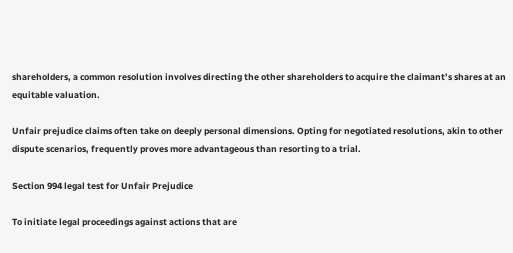shareholders, a common resolution involves directing the other shareholders to acquire the claimant’s shares at an equitable valuation.

Unfair prejudice claims often take on deeply personal dimensions. Opting for negotiated resolutions, akin to other dispute scenarios, frequently proves more advantageous than resorting to a trial.

Section 994 legal test for Unfair Prejudice

To initiate legal proceedings against actions that are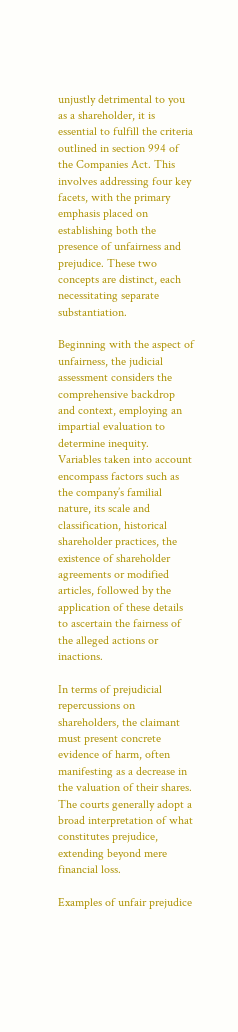unjustly detrimental to you as a shareholder, it is essential to fulfill the criteria outlined in section 994 of the Companies Act. This involves addressing four key facets, with the primary emphasis placed on establishing both the presence of unfairness and prejudice. These two concepts are distinct, each necessitating separate substantiation.

Beginning with the aspect of unfairness, the judicial assessment considers the comprehensive backdrop and context, employing an impartial evaluation to determine inequity. Variables taken into account encompass factors such as the company’s familial nature, its scale and classification, historical shareholder practices, the existence of shareholder agreements or modified articles, followed by the application of these details to ascertain the fairness of the alleged actions or inactions.

In terms of prejudicial repercussions on shareholders, the claimant must present concrete evidence of harm, often manifesting as a decrease in the valuation of their shares. The courts generally adopt a broad interpretation of what constitutes prejudice, extending beyond mere financial loss.

Examples of unfair prejudice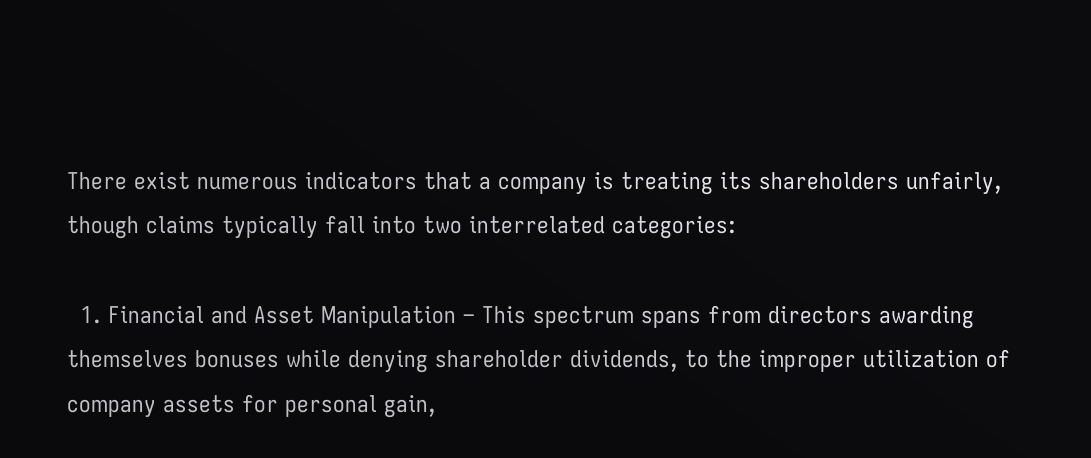There exist numerous indicators that a company is treating its shareholders unfairly, though claims typically fall into two interrelated categories:

  1. Financial and Asset Manipulation – This spectrum spans from directors awarding themselves bonuses while denying shareholder dividends, to the improper utilization of company assets for personal gain,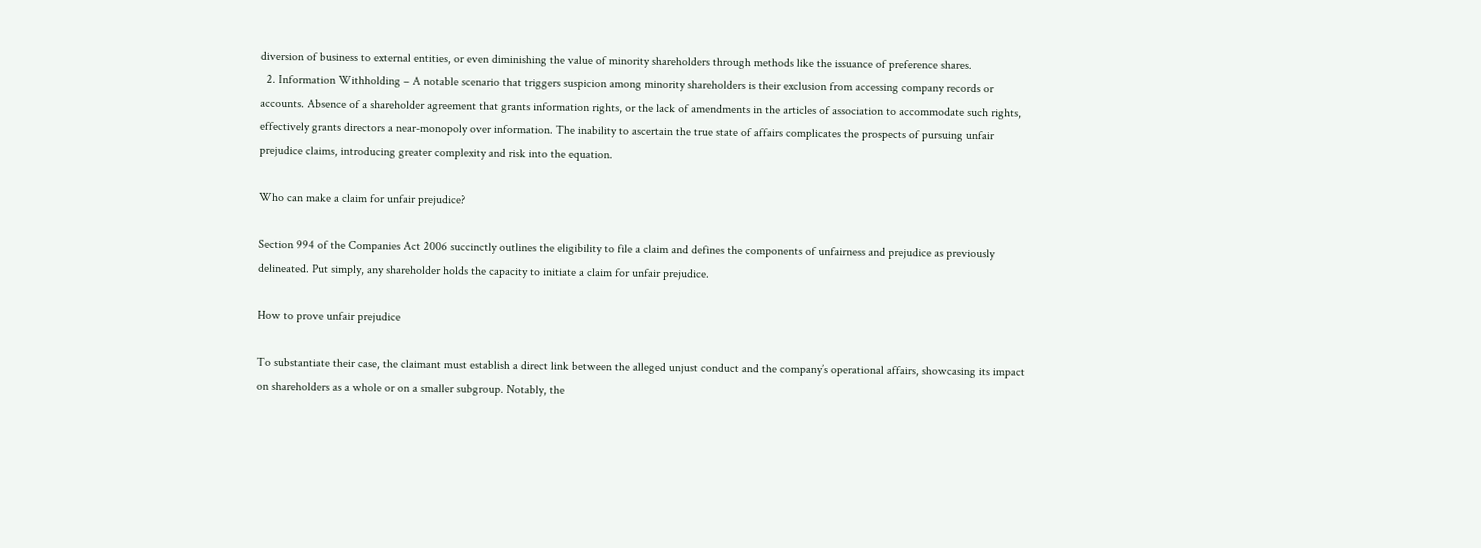diversion of business to external entities, or even diminishing the value of minority shareholders through methods like the issuance of preference shares.
  2. Information Withholding – A notable scenario that triggers suspicion among minority shareholders is their exclusion from accessing company records or accounts. Absence of a shareholder agreement that grants information rights, or the lack of amendments in the articles of association to accommodate such rights, effectively grants directors a near-monopoly over information. The inability to ascertain the true state of affairs complicates the prospects of pursuing unfair prejudice claims, introducing greater complexity and risk into the equation.

Who can make a claim for unfair prejudice?

Section 994 of the Companies Act 2006 succinctly outlines the eligibility to file a claim and defines the components of unfairness and prejudice as previously delineated. Put simply, any shareholder holds the capacity to initiate a claim for unfair prejudice.

How to prove unfair prejudice

To substantiate their case, the claimant must establish a direct link between the alleged unjust conduct and the company’s operational affairs, showcasing its impact on shareholders as a whole or on a smaller subgroup. Notably, the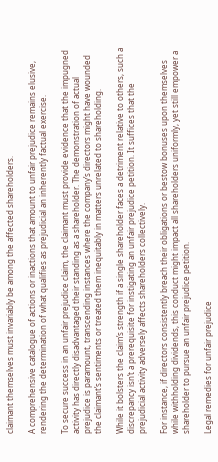claimant themselves must invariably be among the affected shareholders.

A comprehensive catalogue of actions or inactions that amount to unfair prejudice remains elusive, rendering the determination of what qualifies as prejudicial an inherently factual exercise.

To secure success in an unfair prejudice claim, the claimant must provide evidence that the impugned activity has directly disadvantaged their standing as a shareholder. The demonstration of actual prejudice is paramount, transcending instances where the company’s directors might have wounded the claimant’s sentiments or treated them inequitably in matters unrelated to shareholding.

While it bolsters the claim’s strength if a single shareholder faces a detriment relative to others, such a discrepancy isn’t a prerequisite for instigating an unfair prejudice petition. It suffices that the prejudicial activity adversely affects shareholders collectively.

For instance, if directors consistently breach their obligations or bestow bonuses upon themselves while withholding dividends, this conduct might impact all shareholders uniformly, yet still empower a shareholder to pursue an unfair prejudice petition.

Legal remedies for unfair prejudice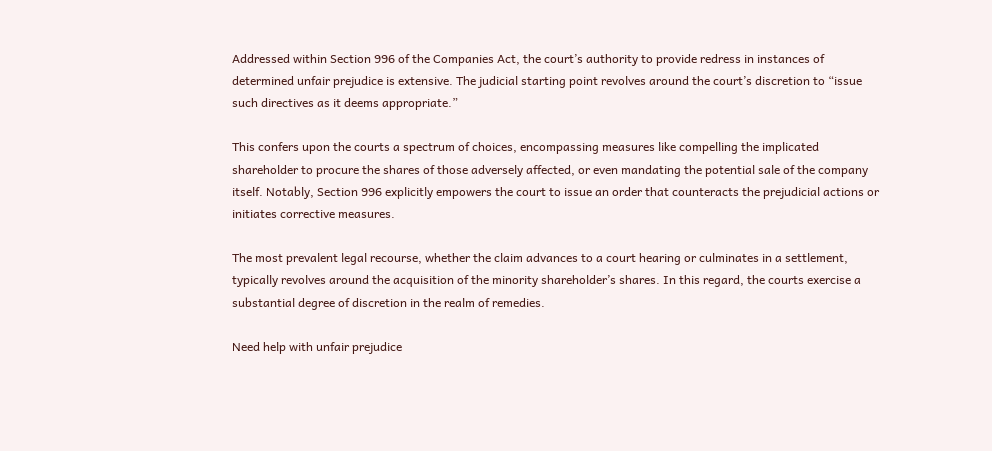Addressed within Section 996 of the Companies Act, the court’s authority to provide redress in instances of determined unfair prejudice is extensive. The judicial starting point revolves around the court’s discretion to “issue such directives as it deems appropriate.”

This confers upon the courts a spectrum of choices, encompassing measures like compelling the implicated shareholder to procure the shares of those adversely affected, or even mandating the potential sale of the company itself. Notably, Section 996 explicitly empowers the court to issue an order that counteracts the prejudicial actions or initiates corrective measures.

The most prevalent legal recourse, whether the claim advances to a court hearing or culminates in a settlement, typically revolves around the acquisition of the minority shareholder’s shares. In this regard, the courts exercise a substantial degree of discretion in the realm of remedies.

Need help with unfair prejudice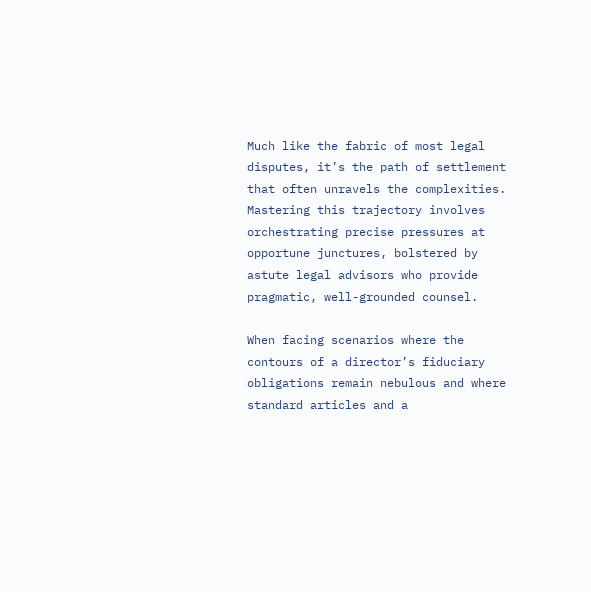Much like the fabric of most legal disputes, it’s the path of settlement that often unravels the complexities. Mastering this trajectory involves orchestrating precise pressures at opportune junctures, bolstered by astute legal advisors who provide pragmatic, well-grounded counsel.

When facing scenarios where the contours of a director’s fiduciary obligations remain nebulous and where standard articles and a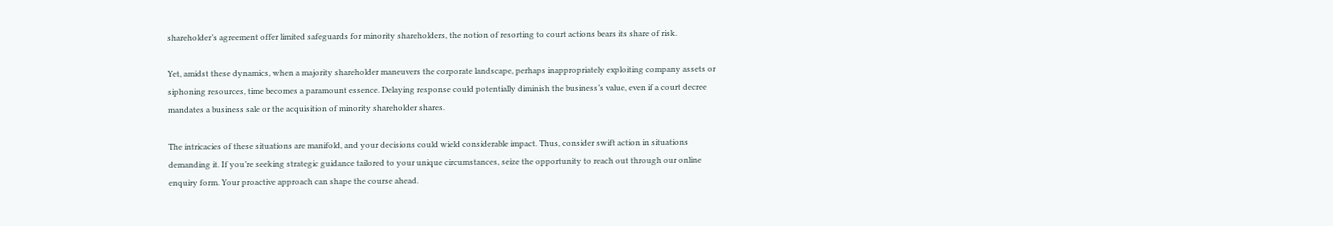shareholder’s agreement offer limited safeguards for minority shareholders, the notion of resorting to court actions bears its share of risk.

Yet, amidst these dynamics, when a majority shareholder maneuvers the corporate landscape, perhaps inappropriately exploiting company assets or siphoning resources, time becomes a paramount essence. Delaying response could potentially diminish the business’s value, even if a court decree mandates a business sale or the acquisition of minority shareholder shares.

The intricacies of these situations are manifold, and your decisions could wield considerable impact. Thus, consider swift action in situations demanding it. If you’re seeking strategic guidance tailored to your unique circumstances, seize the opportunity to reach out through our online enquiry form. Your proactive approach can shape the course ahead.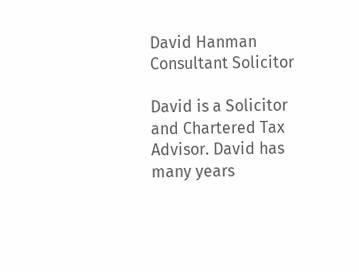David Hanman Consultant Solicitor

David is a Solicitor and Chartered Tax Advisor. David has many years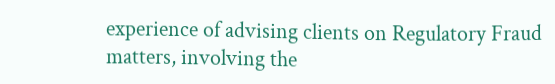experience of advising clients on Regulatory Fraud matters, involving the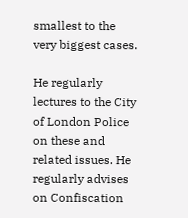smallest to the very biggest cases.

He regularly lectures to the City of London Police on these and related issues. He regularly advises on Confiscation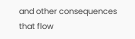and other consequences that flow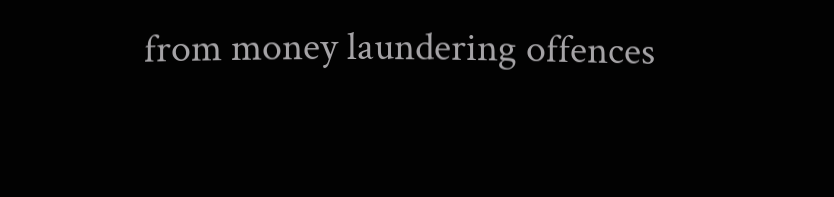from money laundering offences